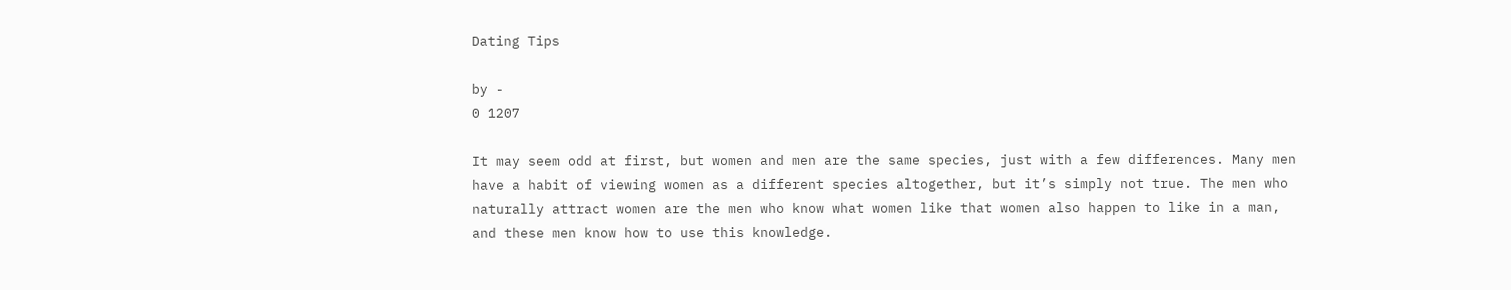Dating Tips

by -
0 1207

It may seem odd at first, but women and men are the same species, just with a few differences. Many men have a habit of viewing women as a different species altogether, but it’s simply not true. The men who naturally attract women are the men who know what women like that women also happen to like in a man, and these men know how to use this knowledge.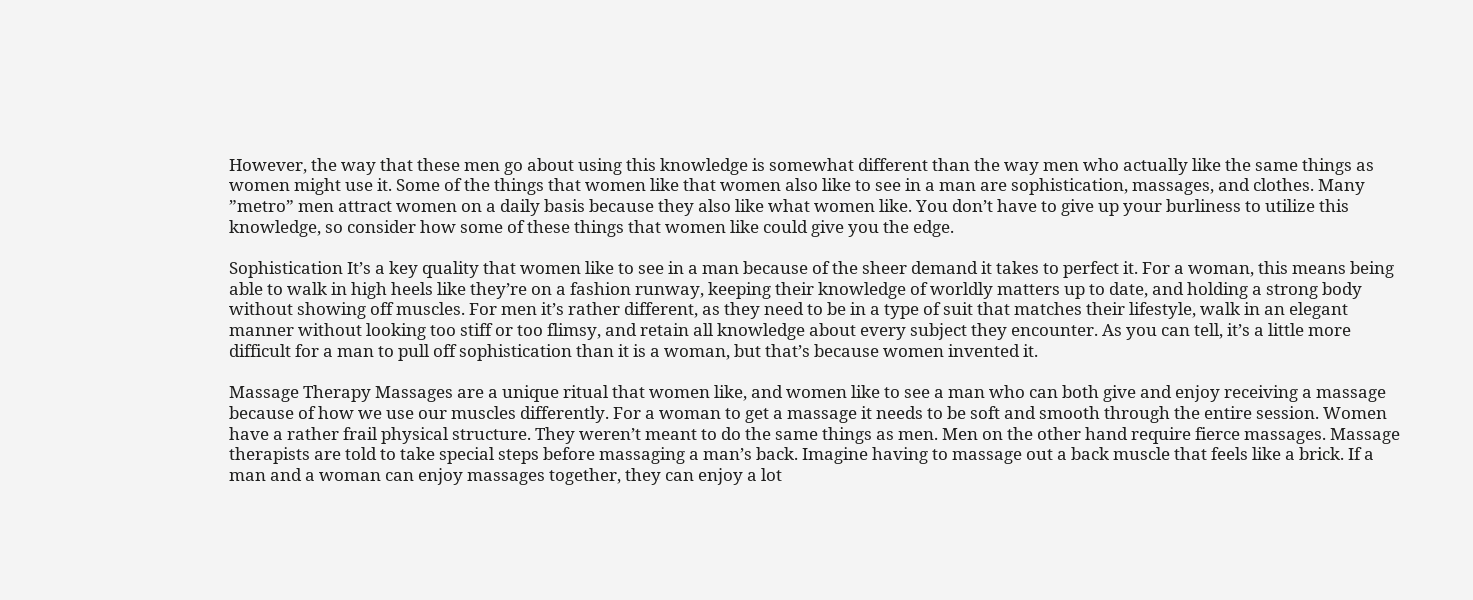However, the way that these men go about using this knowledge is somewhat different than the way men who actually like the same things as women might use it. Some of the things that women like that women also like to see in a man are sophistication, massages, and clothes. Many ”metro” men attract women on a daily basis because they also like what women like. You don’t have to give up your burliness to utilize this knowledge, so consider how some of these things that women like could give you the edge.

Sophistication It’s a key quality that women like to see in a man because of the sheer demand it takes to perfect it. For a woman, this means being able to walk in high heels like they’re on a fashion runway, keeping their knowledge of worldly matters up to date, and holding a strong body without showing off muscles. For men it’s rather different, as they need to be in a type of suit that matches their lifestyle, walk in an elegant manner without looking too stiff or too flimsy, and retain all knowledge about every subject they encounter. As you can tell, it’s a little more difficult for a man to pull off sophistication than it is a woman, but that’s because women invented it.

Massage Therapy Massages are a unique ritual that women like, and women like to see a man who can both give and enjoy receiving a massage because of how we use our muscles differently. For a woman to get a massage it needs to be soft and smooth through the entire session. Women have a rather frail physical structure. They weren’t meant to do the same things as men. Men on the other hand require fierce massages. Massage therapists are told to take special steps before massaging a man’s back. Imagine having to massage out a back muscle that feels like a brick. If a man and a woman can enjoy massages together, they can enjoy a lot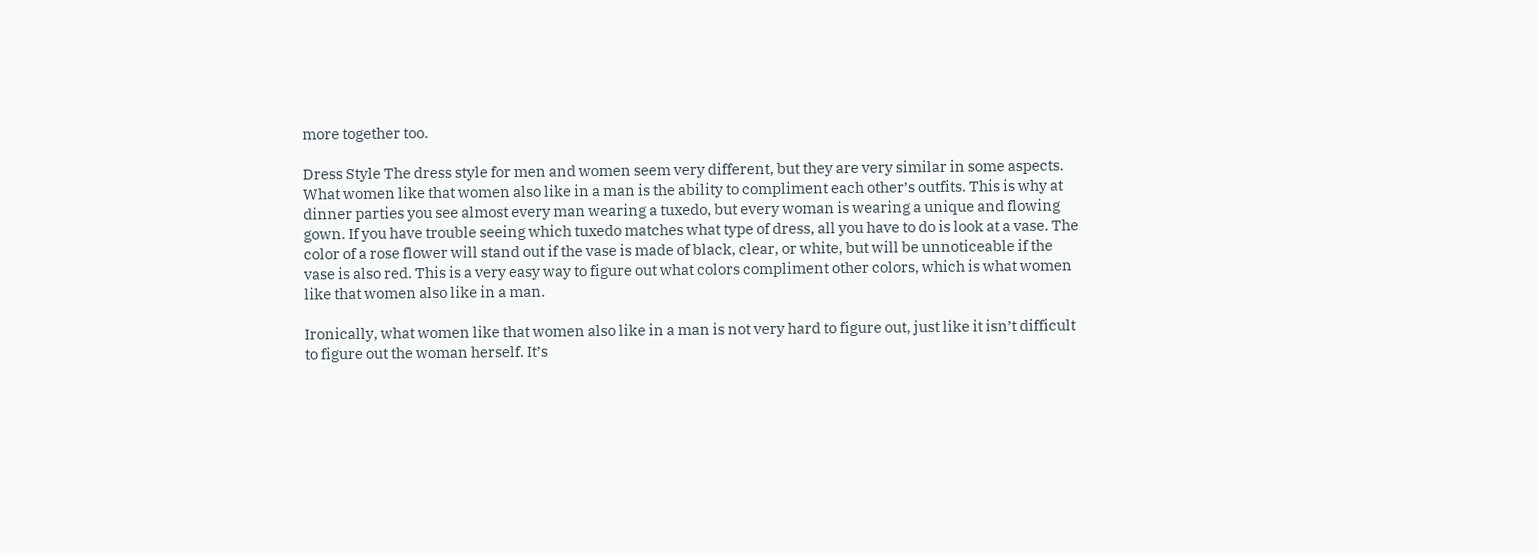more together too.

Dress Style The dress style for men and women seem very different, but they are very similar in some aspects. What women like that women also like in a man is the ability to compliment each other’s outfits. This is why at dinner parties you see almost every man wearing a tuxedo, but every woman is wearing a unique and flowing gown. If you have trouble seeing which tuxedo matches what type of dress, all you have to do is look at a vase. The color of a rose flower will stand out if the vase is made of black, clear, or white, but will be unnoticeable if the vase is also red. This is a very easy way to figure out what colors compliment other colors, which is what women like that women also like in a man.

Ironically, what women like that women also like in a man is not very hard to figure out, just like it isn’t difficult to figure out the woman herself. It’s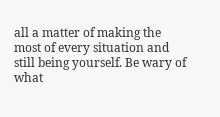all a matter of making the most of every situation and still being yourself. Be wary of what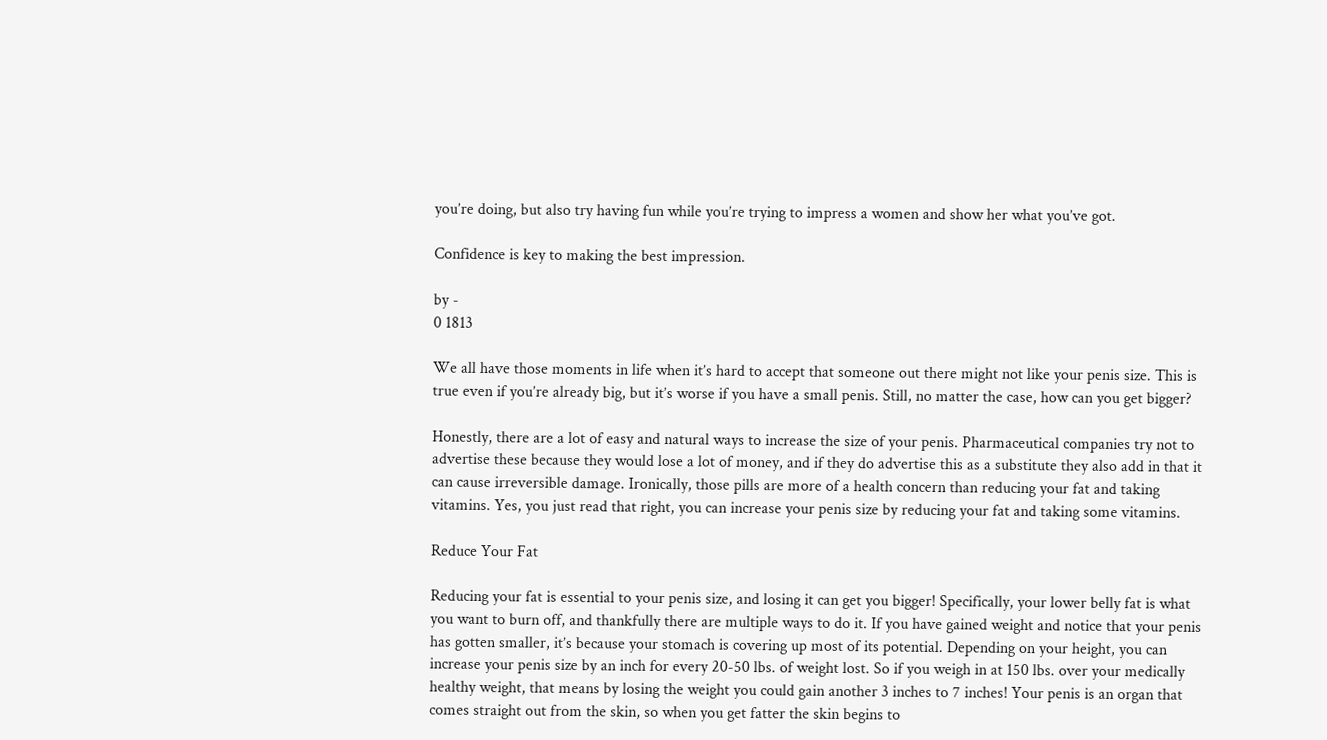you’re doing, but also try having fun while you’re trying to impress a women and show her what you’ve got.

Confidence is key to making the best impression.

by -
0 1813

We all have those moments in life when it’s hard to accept that someone out there might not like your penis size. This is true even if you’re already big, but it’s worse if you have a small penis. Still, no matter the case, how can you get bigger?

Honestly, there are a lot of easy and natural ways to increase the size of your penis. Pharmaceutical companies try not to advertise these because they would lose a lot of money, and if they do advertise this as a substitute they also add in that it can cause irreversible damage. Ironically, those pills are more of a health concern than reducing your fat and taking vitamins. Yes, you just read that right, you can increase your penis size by reducing your fat and taking some vitamins.

Reduce Your Fat

Reducing your fat is essential to your penis size, and losing it can get you bigger! Specifically, your lower belly fat is what you want to burn off, and thankfully there are multiple ways to do it. If you have gained weight and notice that your penis has gotten smaller, it’s because your stomach is covering up most of its potential. Depending on your height, you can increase your penis size by an inch for every 20-50 lbs. of weight lost. So if you weigh in at 150 lbs. over your medically healthy weight, that means by losing the weight you could gain another 3 inches to 7 inches! Your penis is an organ that comes straight out from the skin, so when you get fatter the skin begins to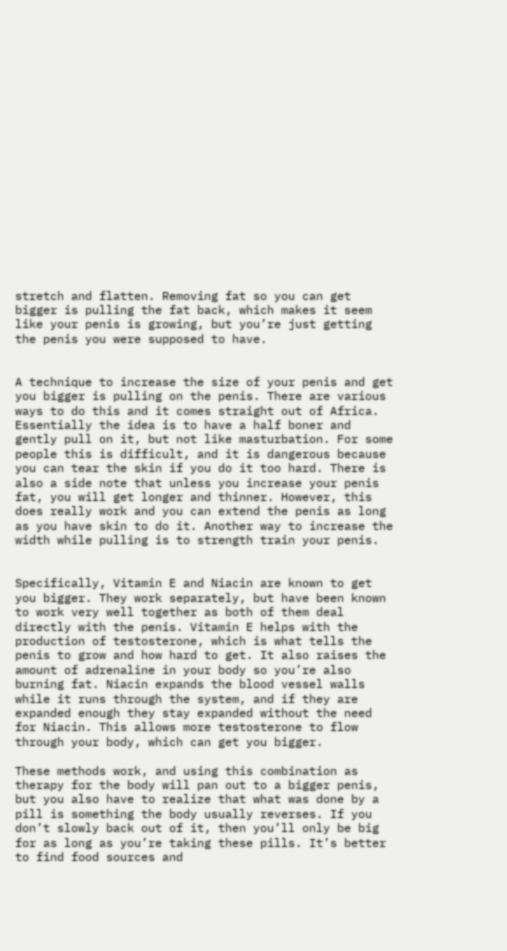stretch and flatten. Removing fat so you can get bigger is pulling the fat back, which makes it seem like your penis is growing, but you’re just getting the penis you were supposed to have.


A technique to increase the size of your penis and get you bigger is pulling on the penis. There are various ways to do this and it comes straight out of Africa. Essentially the idea is to have a half boner and gently pull on it, but not like masturbation. For some people this is difficult, and it is dangerous because you can tear the skin if you do it too hard. There is also a side note that unless you increase your penis fat, you will get longer and thinner. However, this does really work and you can extend the penis as long as you have skin to do it. Another way to increase the width while pulling is to strength train your penis.


Specifically, Vitamin E and Niacin are known to get you bigger. They work separately, but have been known to work very well together as both of them deal directly with the penis. Vitamin E helps with the production of testosterone, which is what tells the penis to grow and how hard to get. It also raises the amount of adrenaline in your body so you’re also burning fat. Niacin expands the blood vessel walls while it runs through the system, and if they are expanded enough they stay expanded without the need for Niacin. This allows more testosterone to flow through your body, which can get you bigger.

These methods work, and using this combination as therapy for the body will pan out to a bigger penis, but you also have to realize that what was done by a pill is something the body usually reverses. If you don’t slowly back out of it, then you’ll only be big for as long as you’re taking these pills. It’s better to find food sources and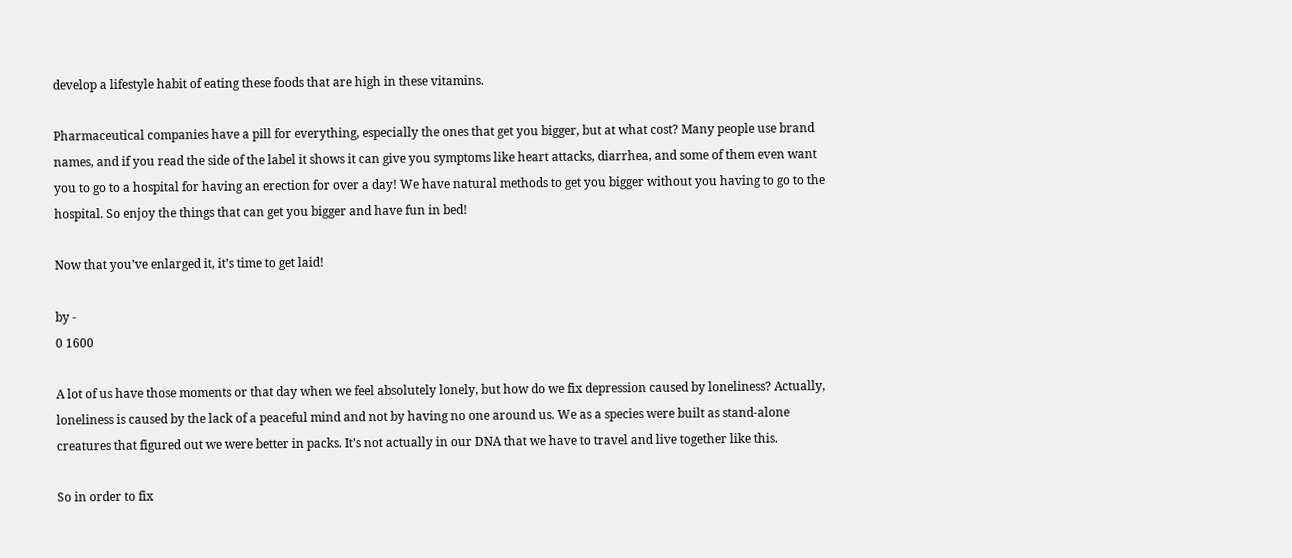develop a lifestyle habit of eating these foods that are high in these vitamins.

Pharmaceutical companies have a pill for everything, especially the ones that get you bigger, but at what cost? Many people use brand names, and if you read the side of the label it shows it can give you symptoms like heart attacks, diarrhea, and some of them even want you to go to a hospital for having an erection for over a day! We have natural methods to get you bigger without you having to go to the hospital. So enjoy the things that can get you bigger and have fun in bed!

Now that you’ve enlarged it, it’s time to get laid!

by -
0 1600

A lot of us have those moments or that day when we feel absolutely lonely, but how do we fix depression caused by loneliness? Actually, loneliness is caused by the lack of a peaceful mind and not by having no one around us. We as a species were built as stand-alone creatures that figured out we were better in packs. It’s not actually in our DNA that we have to travel and live together like this.

So in order to fix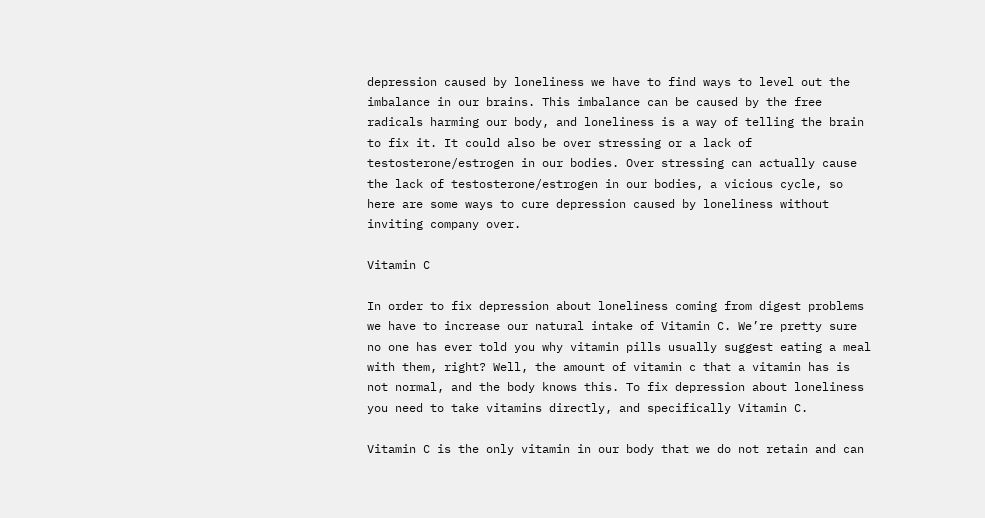depression caused by loneliness we have to find ways to level out the imbalance in our brains. This imbalance can be caused by the free radicals harming our body, and loneliness is a way of telling the brain to fix it. It could also be over stressing or a lack of testosterone/estrogen in our bodies. Over stressing can actually cause the lack of testosterone/estrogen in our bodies, a vicious cycle, so here are some ways to cure depression caused by loneliness without inviting company over.

Vitamin C

In order to fix depression about loneliness coming from digest problems we have to increase our natural intake of Vitamin C. We’re pretty sure no one has ever told you why vitamin pills usually suggest eating a meal with them, right? Well, the amount of vitamin c that a vitamin has is not normal, and the body knows this. To fix depression about loneliness you need to take vitamins directly, and specifically Vitamin C.

Vitamin C is the only vitamin in our body that we do not retain and can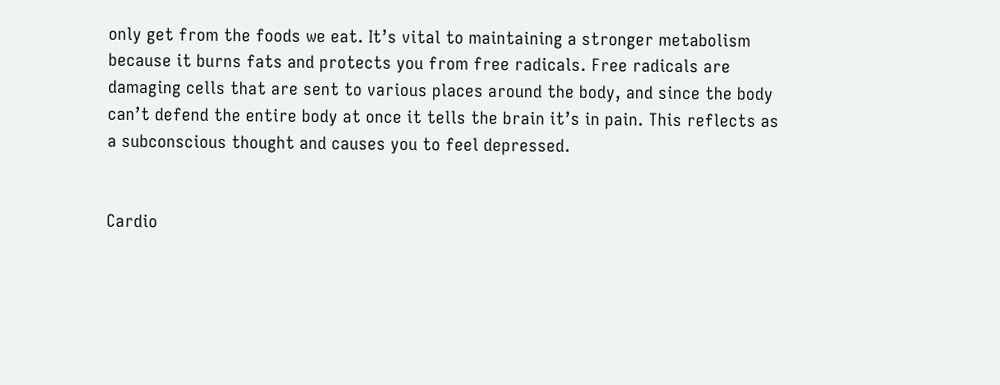only get from the foods we eat. It’s vital to maintaining a stronger metabolism because it burns fats and protects you from free radicals. Free radicals are damaging cells that are sent to various places around the body, and since the body can’t defend the entire body at once it tells the brain it’s in pain. This reflects as a subconscious thought and causes you to feel depressed.


Cardio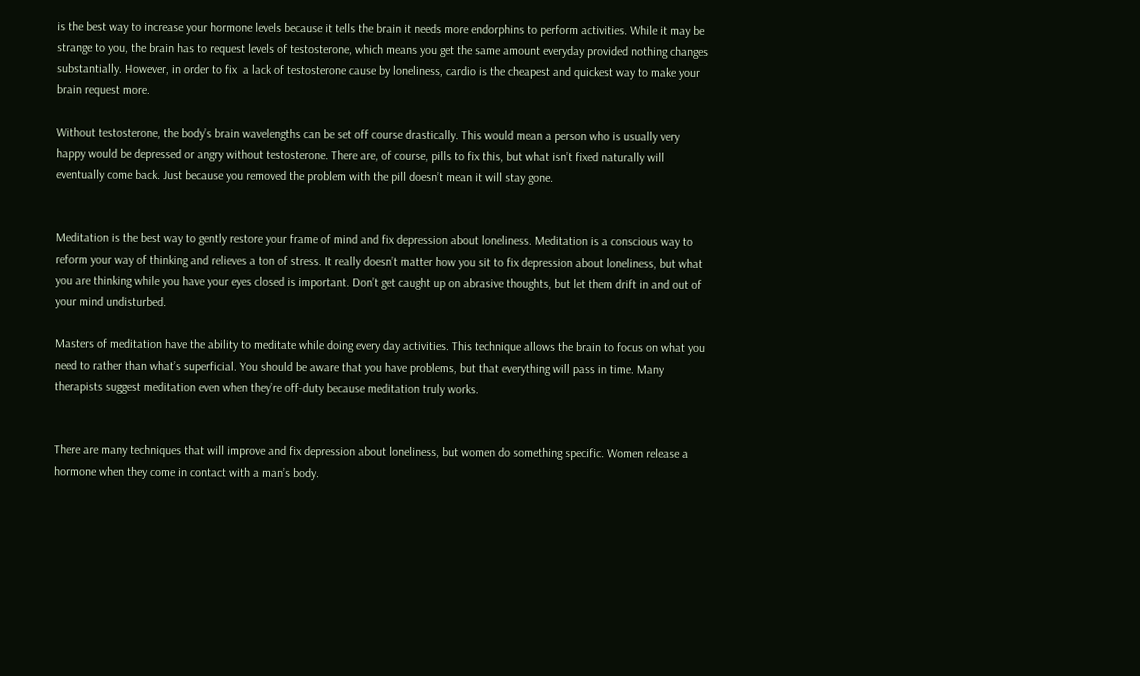is the best way to increase your hormone levels because it tells the brain it needs more endorphins to perform activities. While it may be strange to you, the brain has to request levels of testosterone, which means you get the same amount everyday provided nothing changes substantially. However, in order to fix  a lack of testosterone cause by loneliness, cardio is the cheapest and quickest way to make your brain request more.

Without testosterone, the body’s brain wavelengths can be set off course drastically. This would mean a person who is usually very happy would be depressed or angry without testosterone. There are, of course, pills to fix this, but what isn’t fixed naturally will eventually come back. Just because you removed the problem with the pill doesn’t mean it will stay gone.


Meditation is the best way to gently restore your frame of mind and fix depression about loneliness. Meditation is a conscious way to reform your way of thinking and relieves a ton of stress. It really doesn’t matter how you sit to fix depression about loneliness, but what you are thinking while you have your eyes closed is important. Don’t get caught up on abrasive thoughts, but let them drift in and out of your mind undisturbed.

Masters of meditation have the ability to meditate while doing every day activities. This technique allows the brain to focus on what you need to rather than what’s superficial. You should be aware that you have problems, but that everything will pass in time. Many therapists suggest meditation even when they’re off-duty because meditation truly works.


There are many techniques that will improve and fix depression about loneliness, but women do something specific. Women release a hormone when they come in contact with a man’s body.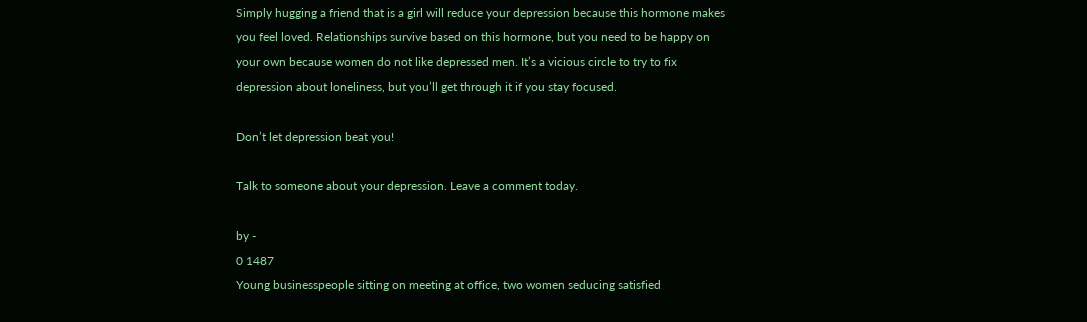Simply hugging a friend that is a girl will reduce your depression because this hormone makes you feel loved. Relationships survive based on this hormone, but you need to be happy on your own because women do not like depressed men. It’s a vicious circle to try to fix depression about loneliness, but you’ll get through it if you stay focused.

Don’t let depression beat you!

Talk to someone about your depression. Leave a comment today.

by -
0 1487
Young businesspeople sitting on meeting at office, two women seducing satisfied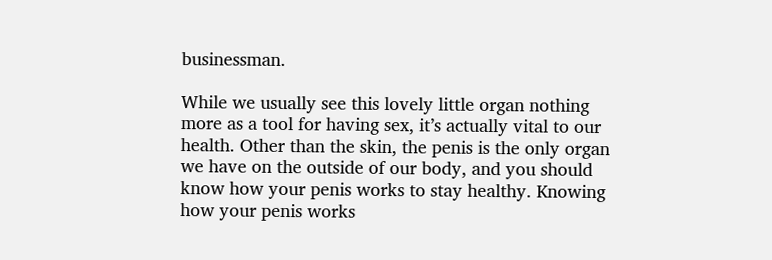businessman.

While we usually see this lovely little organ nothing more as a tool for having sex, it’s actually vital to our health. Other than the skin, the penis is the only organ we have on the outside of our body, and you should know how your penis works to stay healthy. Knowing how your penis works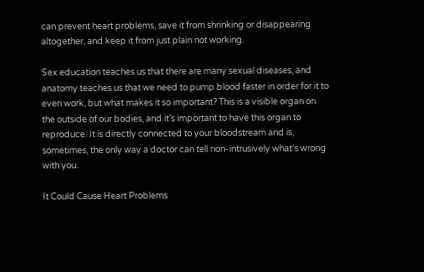can prevent heart problems, save it from shrinking or disappearing altogether, and keep it from just plain not working.

Sex education teaches us that there are many sexual diseases, and anatomy teaches us that we need to pump blood faster in order for it to even work, but what makes it so important? This is a visible organ on the outside of our bodies, and it’s important to have this organ to reproduce. It is directly connected to your bloodstream and is, sometimes, the only way a doctor can tell non-intrusively what’s wrong with you.

It Could Cause Heart Problems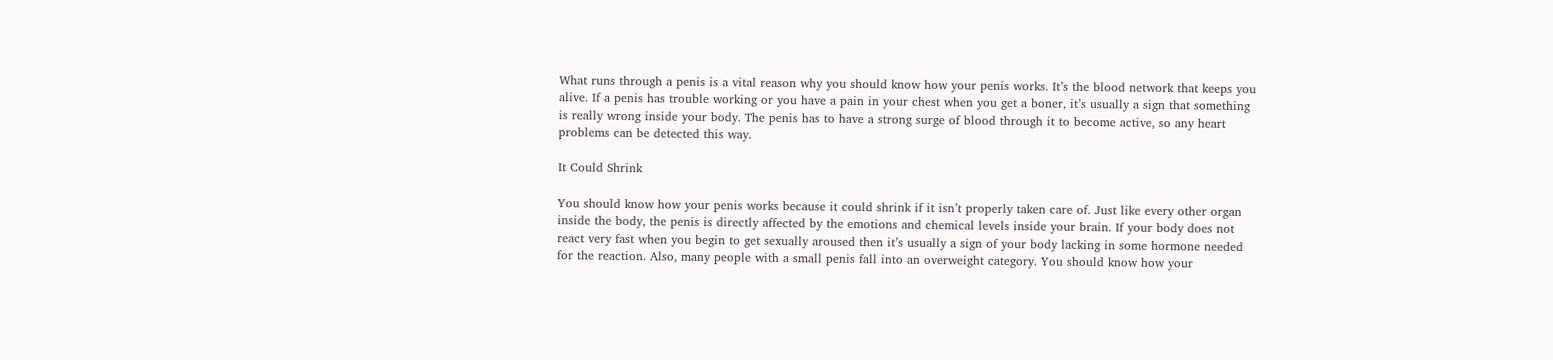What runs through a penis is a vital reason why you should know how your penis works. It’s the blood network that keeps you alive. If a penis has trouble working or you have a pain in your chest when you get a boner, it’s usually a sign that something is really wrong inside your body. The penis has to have a strong surge of blood through it to become active, so any heart problems can be detected this way.

It Could Shrink

You should know how your penis works because it could shrink if it isn’t properly taken care of. Just like every other organ inside the body, the penis is directly affected by the emotions and chemical levels inside your brain. If your body does not react very fast when you begin to get sexually aroused then it’s usually a sign of your body lacking in some hormone needed for the reaction. Also, many people with a small penis fall into an overweight category. You should know how your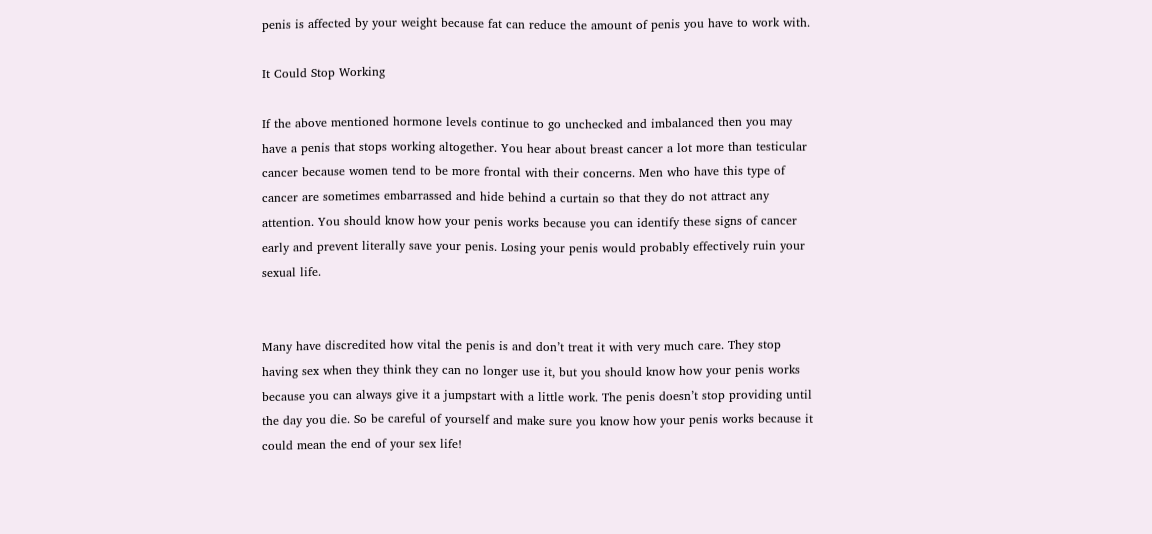penis is affected by your weight because fat can reduce the amount of penis you have to work with.

It Could Stop Working

If the above mentioned hormone levels continue to go unchecked and imbalanced then you may have a penis that stops working altogether. You hear about breast cancer a lot more than testicular cancer because women tend to be more frontal with their concerns. Men who have this type of cancer are sometimes embarrassed and hide behind a curtain so that they do not attract any attention. You should know how your penis works because you can identify these signs of cancer early and prevent literally save your penis. Losing your penis would probably effectively ruin your sexual life.


Many have discredited how vital the penis is and don’t treat it with very much care. They stop having sex when they think they can no longer use it, but you should know how your penis works because you can always give it a jumpstart with a little work. The penis doesn’t stop providing until the day you die. So be careful of yourself and make sure you know how your penis works because it could mean the end of your sex life!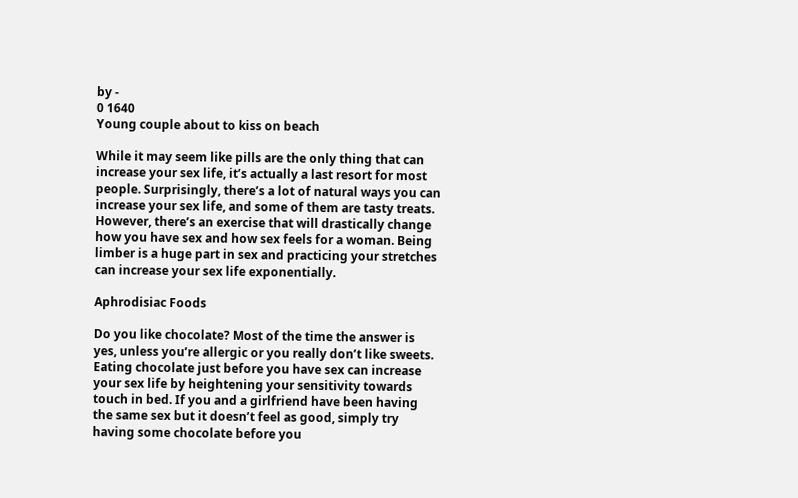by -
0 1640
Young couple about to kiss on beach

While it may seem like pills are the only thing that can increase your sex life, it’s actually a last resort for most people. Surprisingly, there’s a lot of natural ways you can increase your sex life, and some of them are tasty treats. However, there’s an exercise that will drastically change how you have sex and how sex feels for a woman. Being limber is a huge part in sex and practicing your stretches can increase your sex life exponentially.

Aphrodisiac Foods

Do you like chocolate? Most of the time the answer is yes, unless you’re allergic or you really don’t like sweets. Eating chocolate just before you have sex can increase your sex life by heightening your sensitivity towards touch in bed. If you and a girlfriend have been having the same sex but it doesn’t feel as good, simply try having some chocolate before you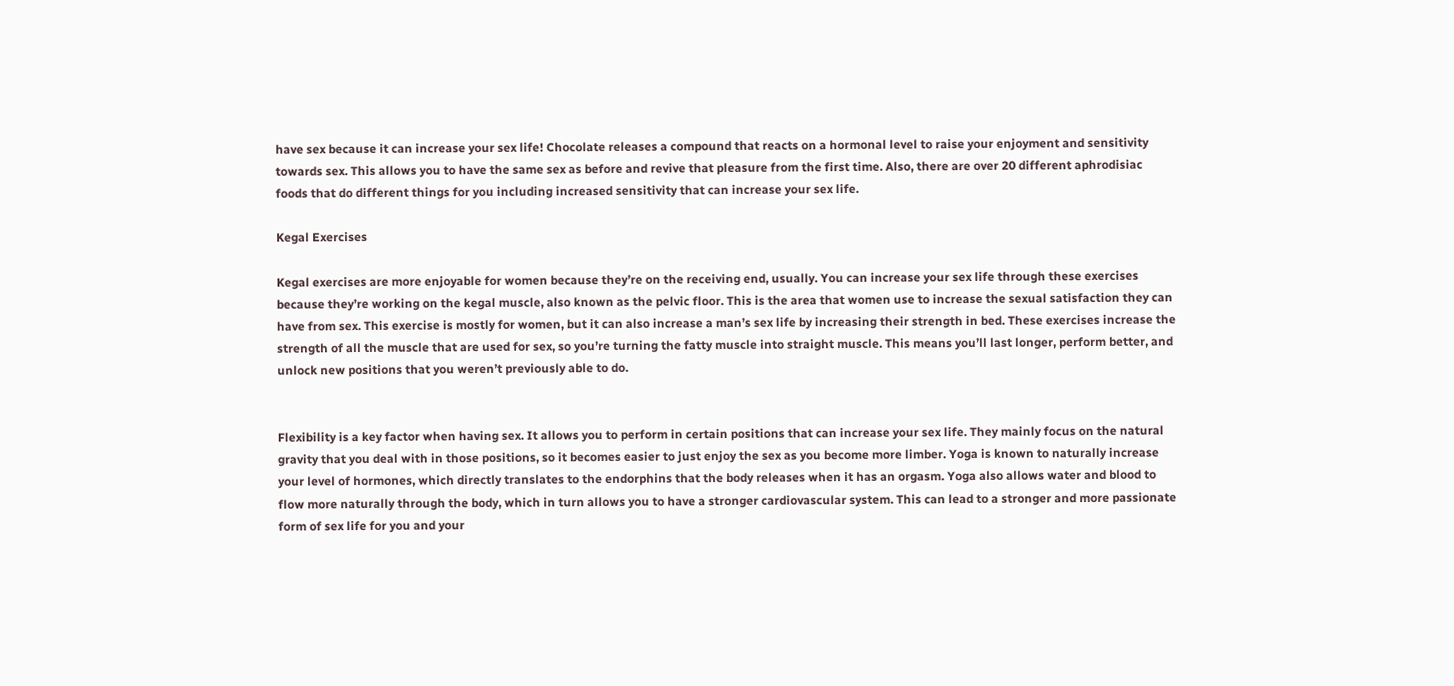have sex because it can increase your sex life! Chocolate releases a compound that reacts on a hormonal level to raise your enjoyment and sensitivity towards sex. This allows you to have the same sex as before and revive that pleasure from the first time. Also, there are over 20 different aphrodisiac foods that do different things for you including increased sensitivity that can increase your sex life.

Kegal Exercises

Kegal exercises are more enjoyable for women because they’re on the receiving end, usually. You can increase your sex life through these exercises because they’re working on the kegal muscle, also known as the pelvic floor. This is the area that women use to increase the sexual satisfaction they can have from sex. This exercise is mostly for women, but it can also increase a man’s sex life by increasing their strength in bed. These exercises increase the strength of all the muscle that are used for sex, so you’re turning the fatty muscle into straight muscle. This means you’ll last longer, perform better, and unlock new positions that you weren’t previously able to do.


Flexibility is a key factor when having sex. It allows you to perform in certain positions that can increase your sex life. They mainly focus on the natural gravity that you deal with in those positions, so it becomes easier to just enjoy the sex as you become more limber. Yoga is known to naturally increase your level of hormones, which directly translates to the endorphins that the body releases when it has an orgasm. Yoga also allows water and blood to flow more naturally through the body, which in turn allows you to have a stronger cardiovascular system. This can lead to a stronger and more passionate form of sex life for you and your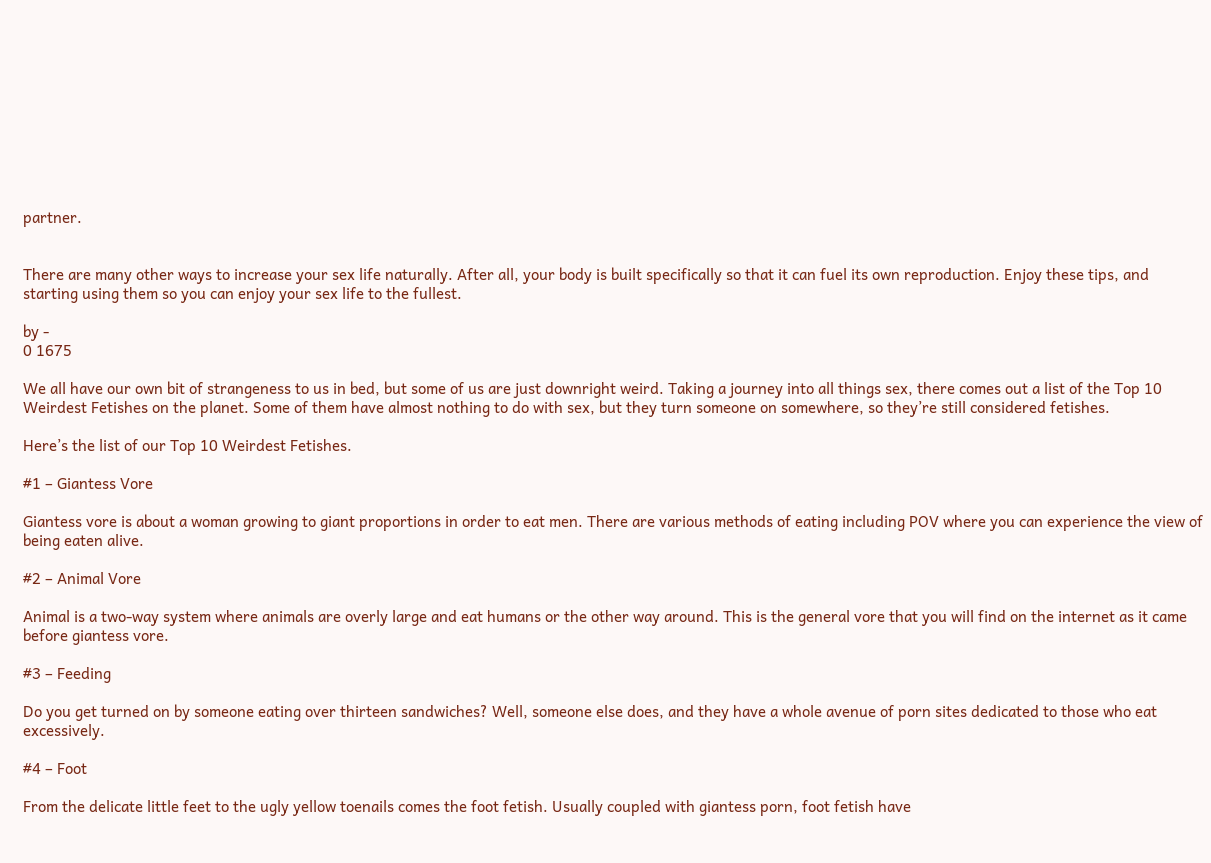partner.


There are many other ways to increase your sex life naturally. After all, your body is built specifically so that it can fuel its own reproduction. Enjoy these tips, and starting using them so you can enjoy your sex life to the fullest.

by -
0 1675

We all have our own bit of strangeness to us in bed, but some of us are just downright weird. Taking a journey into all things sex, there comes out a list of the Top 10 Weirdest Fetishes on the planet. Some of them have almost nothing to do with sex, but they turn someone on somewhere, so they’re still considered fetishes.

Here’s the list of our Top 10 Weirdest Fetishes.

#1 – Giantess Vore

Giantess vore is about a woman growing to giant proportions in order to eat men. There are various methods of eating including POV where you can experience the view of being eaten alive.

#2 – Animal Vore

Animal is a two-way system where animals are overly large and eat humans or the other way around. This is the general vore that you will find on the internet as it came before giantess vore.

#3 – Feeding

Do you get turned on by someone eating over thirteen sandwiches? Well, someone else does, and they have a whole avenue of porn sites dedicated to those who eat excessively.

#4 – Foot

From the delicate little feet to the ugly yellow toenails comes the foot fetish. Usually coupled with giantess porn, foot fetish have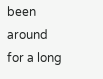been around for a long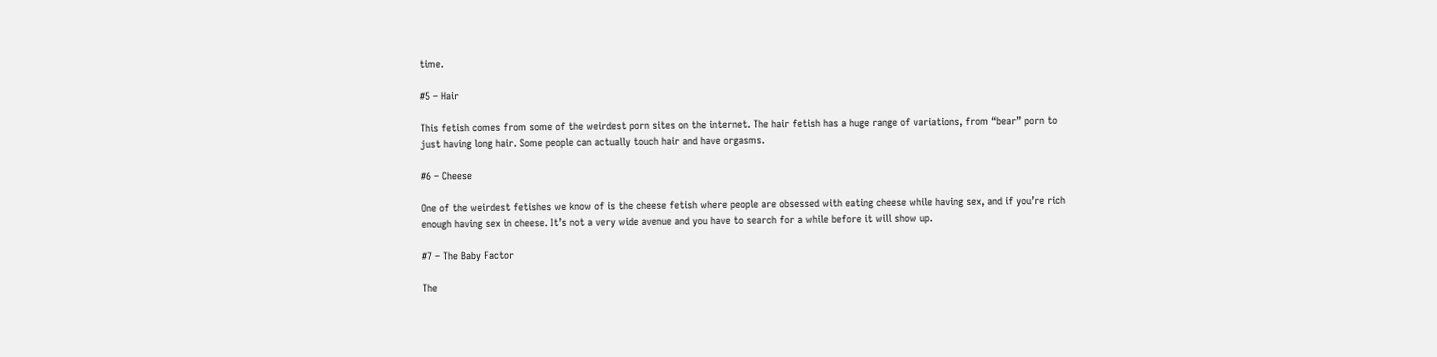time.

#5 – Hair

This fetish comes from some of the weirdest porn sites on the internet. The hair fetish has a huge range of variations, from “bear” porn to just having long hair. Some people can actually touch hair and have orgasms.

#6 – Cheese

One of the weirdest fetishes we know of is the cheese fetish where people are obsessed with eating cheese while having sex, and if you’re rich enough having sex in cheese. It’s not a very wide avenue and you have to search for a while before it will show up.

#7 – The Baby Factor

The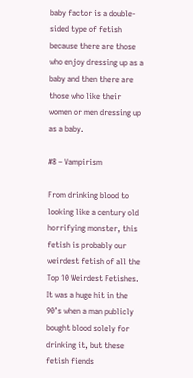baby factor is a double-sided type of fetish because there are those who enjoy dressing up as a baby and then there are those who like their women or men dressing up as a baby.

#8 – Vampirism

From drinking blood to looking like a century old horrifying monster, this fetish is probably our weirdest fetish of all the Top 10 Weirdest Fetishes. It was a huge hit in the 90’s when a man publicly bought blood solely for drinking it, but these fetish fiends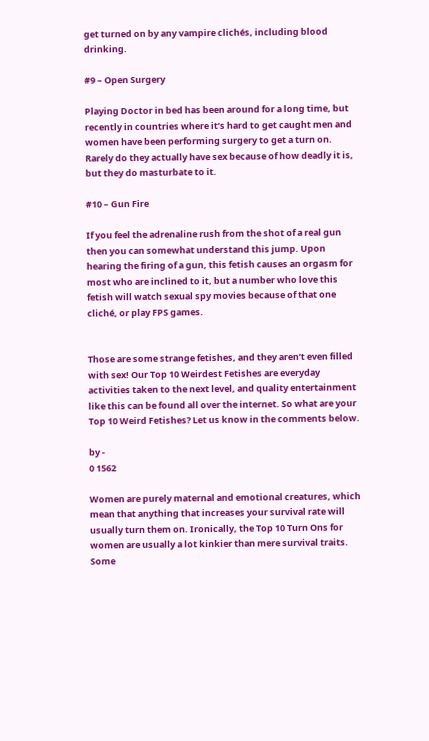get turned on by any vampire clichés, including blood drinking.

#9 – Open Surgery

Playing Doctor in bed has been around for a long time, but recently in countries where it’s hard to get caught men and women have been performing surgery to get a turn on. Rarely do they actually have sex because of how deadly it is, but they do masturbate to it.

#10 – Gun Fire

If you feel the adrenaline rush from the shot of a real gun then you can somewhat understand this jump. Upon hearing the firing of a gun, this fetish causes an orgasm for most who are inclined to it, but a number who love this fetish will watch sexual spy movies because of that one cliché, or play FPS games.


Those are some strange fetishes, and they aren’t even filled with sex! Our Top 10 Weirdest Fetishes are everyday activities taken to the next level, and quality entertainment like this can be found all over the internet. So what are your Top 10 Weird Fetishes? Let us know in the comments below.

by -
0 1562

Women are purely maternal and emotional creatures, which mean that anything that increases your survival rate will usually turn them on. Ironically, the Top 10 Turn Ons for women are usually a lot kinkier than mere survival traits. Some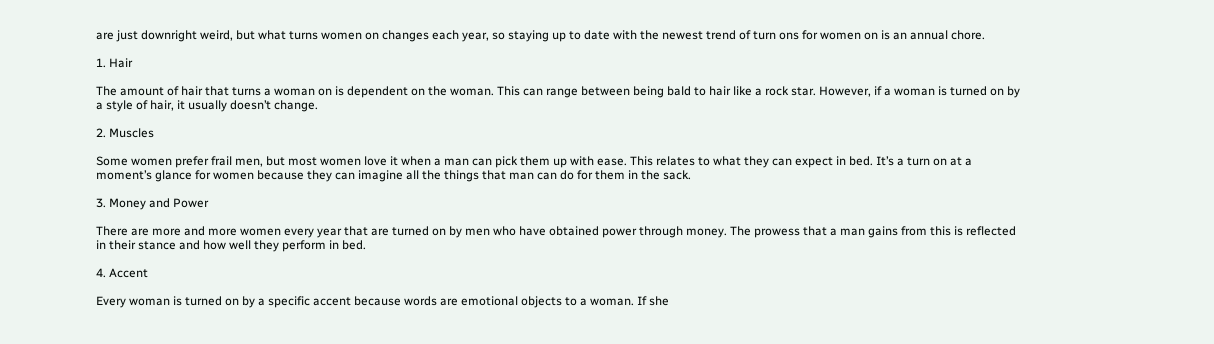are just downright weird, but what turns women on changes each year, so staying up to date with the newest trend of turn ons for women on is an annual chore.

1. Hair

The amount of hair that turns a woman on is dependent on the woman. This can range between being bald to hair like a rock star. However, if a woman is turned on by a style of hair, it usually doesn’t change.

2. Muscles

Some women prefer frail men, but most women love it when a man can pick them up with ease. This relates to what they can expect in bed. It’s a turn on at a moment’s glance for women because they can imagine all the things that man can do for them in the sack.

3. Money and Power

There are more and more women every year that are turned on by men who have obtained power through money. The prowess that a man gains from this is reflected in their stance and how well they perform in bed.

4. Accent

Every woman is turned on by a specific accent because words are emotional objects to a woman. If she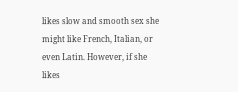likes slow and smooth sex she might like French, Italian, or even Latin. However, if she likes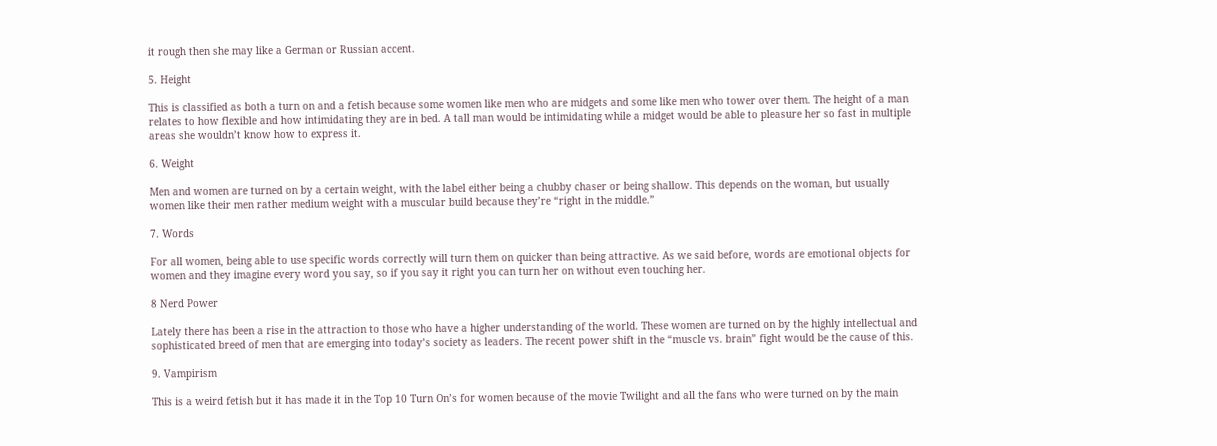it rough then she may like a German or Russian accent.

5. Height

This is classified as both a turn on and a fetish because some women like men who are midgets and some like men who tower over them. The height of a man relates to how flexible and how intimidating they are in bed. A tall man would be intimidating while a midget would be able to pleasure her so fast in multiple areas she wouldn’t know how to express it.

6. Weight

Men and women are turned on by a certain weight, with the label either being a chubby chaser or being shallow. This depends on the woman, but usually women like their men rather medium weight with a muscular build because they’re “right in the middle.”

7. Words

For all women, being able to use specific words correctly will turn them on quicker than being attractive. As we said before, words are emotional objects for women and they imagine every word you say, so if you say it right you can turn her on without even touching her.

8 Nerd Power

Lately there has been a rise in the attraction to those who have a higher understanding of the world. These women are turned on by the highly intellectual and sophisticated breed of men that are emerging into today’s society as leaders. The recent power shift in the “muscle vs. brain” fight would be the cause of this.

9. Vampirism

This is a weird fetish but it has made it in the Top 10 Turn On’s for women because of the movie Twilight and all the fans who were turned on by the main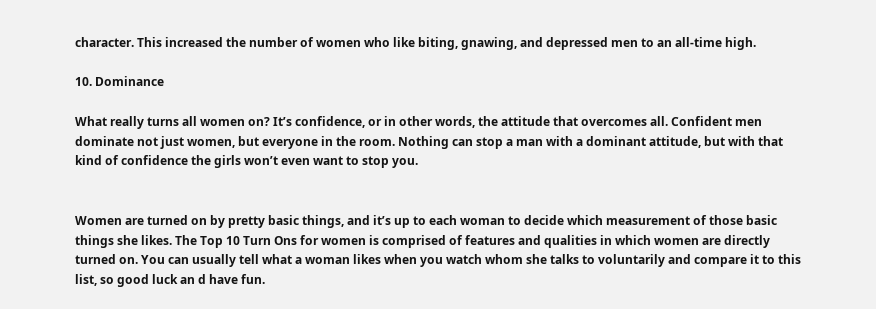character. This increased the number of women who like biting, gnawing, and depressed men to an all-time high.

10. Dominance

What really turns all women on? It’s confidence, or in other words, the attitude that overcomes all. Confident men dominate not just women, but everyone in the room. Nothing can stop a man with a dominant attitude, but with that kind of confidence the girls won’t even want to stop you.


Women are turned on by pretty basic things, and it’s up to each woman to decide which measurement of those basic things she likes. The Top 10 Turn Ons for women is comprised of features and qualities in which women are directly turned on. You can usually tell what a woman likes when you watch whom she talks to voluntarily and compare it to this list, so good luck an d have fun.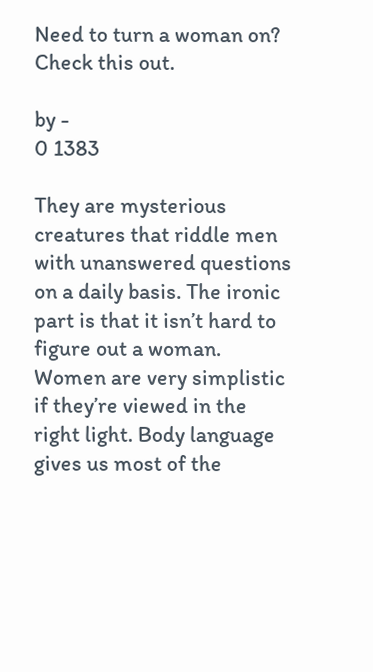Need to turn a woman on? Check this out.

by -
0 1383

They are mysterious creatures that riddle men with unanswered questions on a daily basis. The ironic part is that it isn’t hard to figure out a woman. Women are very simplistic if they’re viewed in the right light. Body language gives us most of the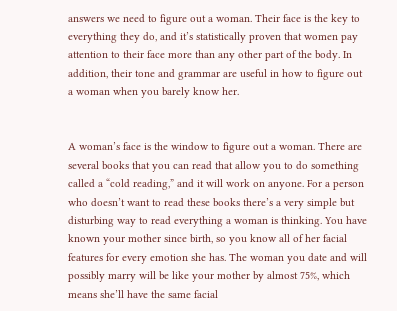answers we need to figure out a woman. Their face is the key to everything they do, and it’s statistically proven that women pay attention to their face more than any other part of the body. In addition, their tone and grammar are useful in how to figure out a woman when you barely know her.


A woman’s face is the window to figure out a woman. There are several books that you can read that allow you to do something called a “cold reading,” and it will work on anyone. For a person who doesn’t want to read these books there’s a very simple but disturbing way to read everything a woman is thinking. You have known your mother since birth, so you know all of her facial features for every emotion she has. The woman you date and will possibly marry will be like your mother by almost 75%, which means she’ll have the same facial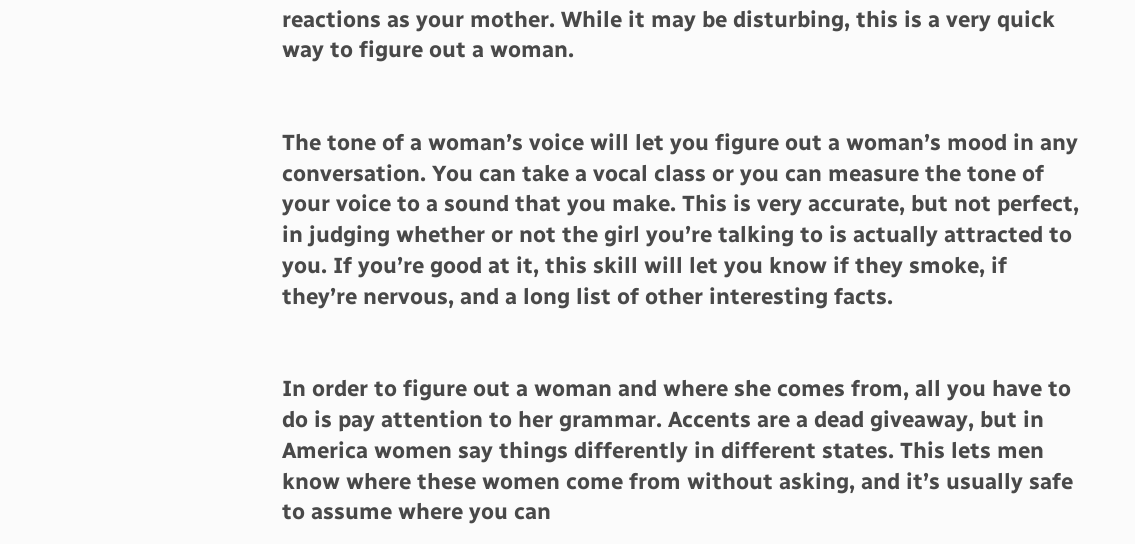reactions as your mother. While it may be disturbing, this is a very quick way to figure out a woman.


The tone of a woman’s voice will let you figure out a woman’s mood in any conversation. You can take a vocal class or you can measure the tone of your voice to a sound that you make. This is very accurate, but not perfect, in judging whether or not the girl you’re talking to is actually attracted to you. If you’re good at it, this skill will let you know if they smoke, if they’re nervous, and a long list of other interesting facts.


In order to figure out a woman and where she comes from, all you have to do is pay attention to her grammar. Accents are a dead giveaway, but in America women say things differently in different states. This lets men know where these women come from without asking, and it’s usually safe to assume where you can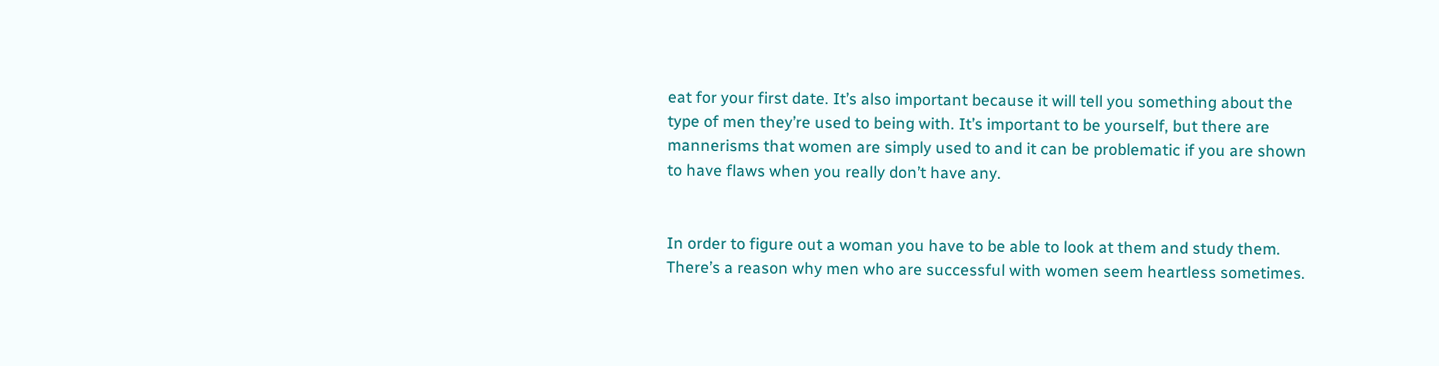eat for your first date. It’s also important because it will tell you something about the type of men they’re used to being with. It’s important to be yourself, but there are mannerisms that women are simply used to and it can be problematic if you are shown to have flaws when you really don’t have any.


In order to figure out a woman you have to be able to look at them and study them. There’s a reason why men who are successful with women seem heartless sometimes.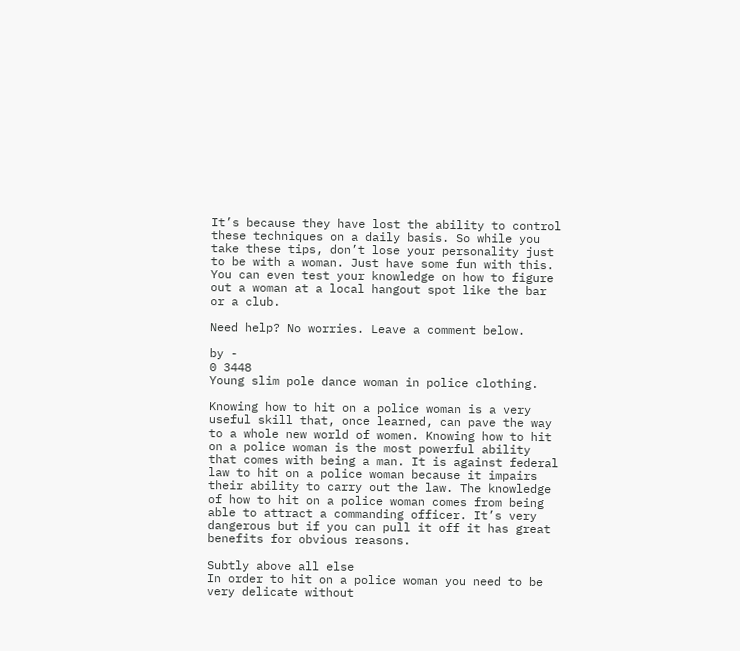It’s because they have lost the ability to control these techniques on a daily basis. So while you take these tips, don’t lose your personality just to be with a woman. Just have some fun with this. You can even test your knowledge on how to figure out a woman at a local hangout spot like the bar or a club.

Need help? No worries. Leave a comment below.

by -
0 3448
Young slim pole dance woman in police clothing.

Knowing how to hit on a police woman is a very useful skill that, once learned, can pave the way to a whole new world of women. Knowing how to hit on a police woman is the most powerful ability that comes with being a man. It is against federal law to hit on a police woman because it impairs their ability to carry out the law. The knowledge of how to hit on a police woman comes from being able to attract a commanding officer. It’s very dangerous but if you can pull it off it has great benefits for obvious reasons.

Subtly above all else
In order to hit on a police woman you need to be very delicate without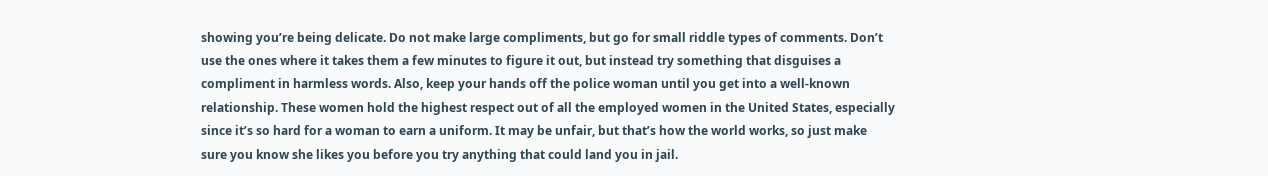showing you’re being delicate. Do not make large compliments, but go for small riddle types of comments. Don’t use the ones where it takes them a few minutes to figure it out, but instead try something that disguises a compliment in harmless words. Also, keep your hands off the police woman until you get into a well-known relationship. These women hold the highest respect out of all the employed women in the United States, especially since it’s so hard for a woman to earn a uniform. It may be unfair, but that’s how the world works, so just make sure you know she likes you before you try anything that could land you in jail.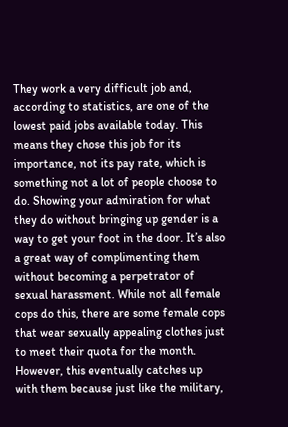They work a very difficult job and, according to statistics, are one of the lowest paid jobs available today. This means they chose this job for its importance, not its pay rate, which is something not a lot of people choose to do. Showing your admiration for what they do without bringing up gender is a way to get your foot in the door. It’s also a great way of complimenting them without becoming a perpetrator of sexual harassment. While not all female cops do this, there are some female cops that wear sexually appealing clothes just to meet their quota for the month. However, this eventually catches up with them because just like the military,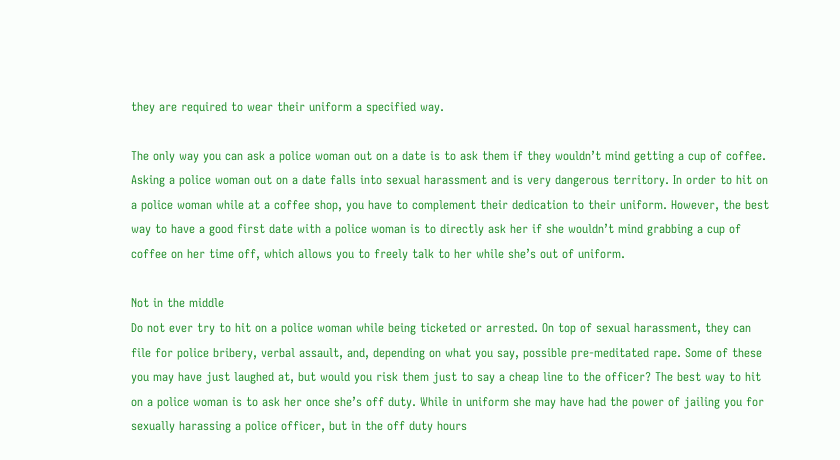they are required to wear their uniform a specified way.

The only way you can ask a police woman out on a date is to ask them if they wouldn’t mind getting a cup of coffee. Asking a police woman out on a date falls into sexual harassment and is very dangerous territory. In order to hit on a police woman while at a coffee shop, you have to complement their dedication to their uniform. However, the best way to have a good first date with a police woman is to directly ask her if she wouldn’t mind grabbing a cup of coffee on her time off, which allows you to freely talk to her while she’s out of uniform.

Not in the middle
Do not ever try to hit on a police woman while being ticketed or arrested. On top of sexual harassment, they can file for police bribery, verbal assault, and, depending on what you say, possible pre-meditated rape. Some of these you may have just laughed at, but would you risk them just to say a cheap line to the officer? The best way to hit on a police woman is to ask her once she’s off duty. While in uniform she may have had the power of jailing you for sexually harassing a police officer, but in the off duty hours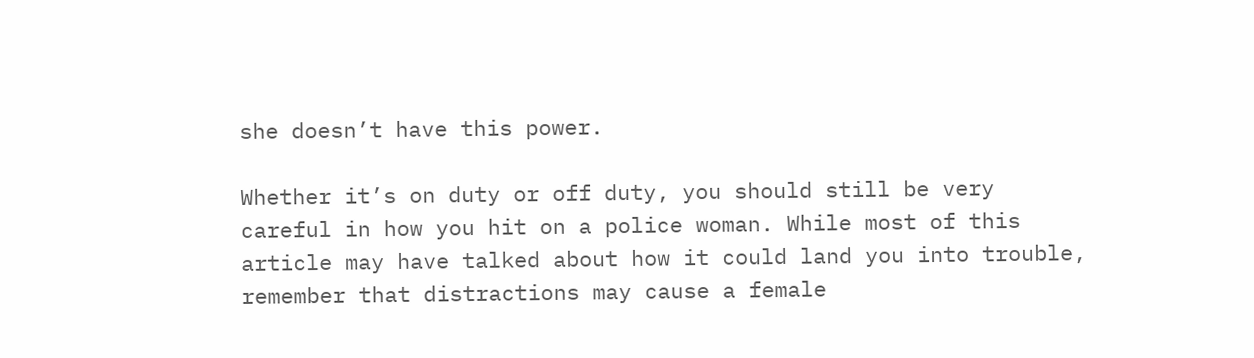she doesn’t have this power.

Whether it’s on duty or off duty, you should still be very careful in how you hit on a police woman. While most of this article may have talked about how it could land you into trouble, remember that distractions may cause a female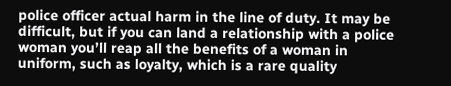police officer actual harm in the line of duty. It may be difficult, but if you can land a relationship with a police woman you’ll reap all the benefits of a woman in uniform, such as loyalty, which is a rare quality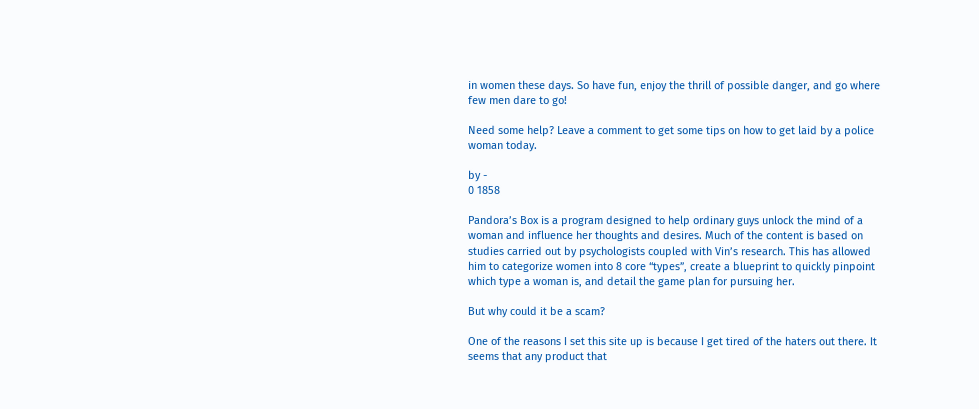in women these days. So have fun, enjoy the thrill of possible danger, and go where few men dare to go!

Need some help? Leave a comment to get some tips on how to get laid by a police woman today.

by -
0 1858

Pandora’s Box is a program designed to help ordinary guys unlock the mind of a woman and influence her thoughts and desires. Much of the content is based on studies carried out by psychologists coupled with Vin’s research. This has allowed him to categorize women into 8 core “types”, create a blueprint to quickly pinpoint which type a woman is, and detail the game plan for pursuing her.

But why could it be a scam?

One of the reasons I set this site up is because I get tired of the haters out there. It seems that any product that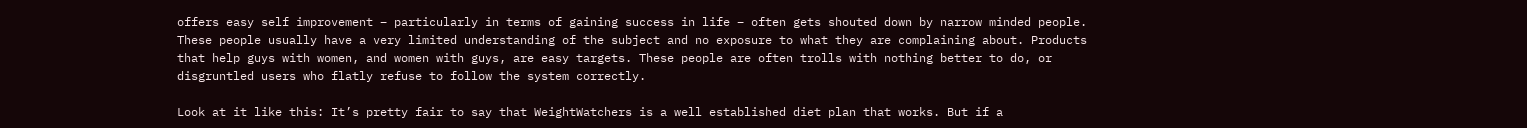offers easy self improvement – particularly in terms of gaining success in life – often gets shouted down by narrow minded people. These people usually have a very limited understanding of the subject and no exposure to what they are complaining about. Products that help guys with women, and women with guys, are easy targets. These people are often trolls with nothing better to do, or disgruntled users who flatly refuse to follow the system correctly.

Look at it like this: It’s pretty fair to say that WeightWatchers is a well established diet plan that works. But if a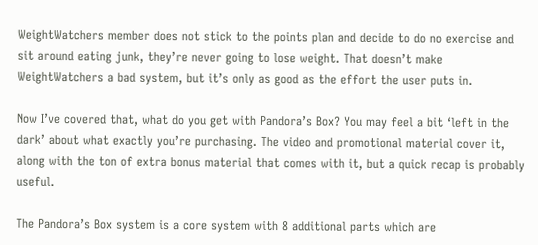WeightWatchers member does not stick to the points plan and decide to do no exercise and sit around eating junk, they’re never going to lose weight. That doesn’t make WeightWatchers a bad system, but it’s only as good as the effort the user puts in.

Now I’ve covered that, what do you get with Pandora’s Box? You may feel a bit ‘left in the dark’ about what exactly you’re purchasing. The video and promotional material cover it, along with the ton of extra bonus material that comes with it, but a quick recap is probably useful.

The Pandora’s Box system is a core system with 8 additional parts which are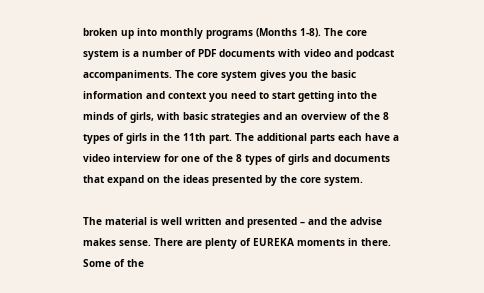broken up into monthly programs (Months 1-8). The core system is a number of PDF documents with video and podcast accompaniments. The core system gives you the basic information and context you need to start getting into the minds of girls, with basic strategies and an overview of the 8 types of girls in the 11th part. The additional parts each have a video interview for one of the 8 types of girls and documents that expand on the ideas presented by the core system.

The material is well written and presented – and the advise makes sense. There are plenty of EUREKA moments in there. Some of the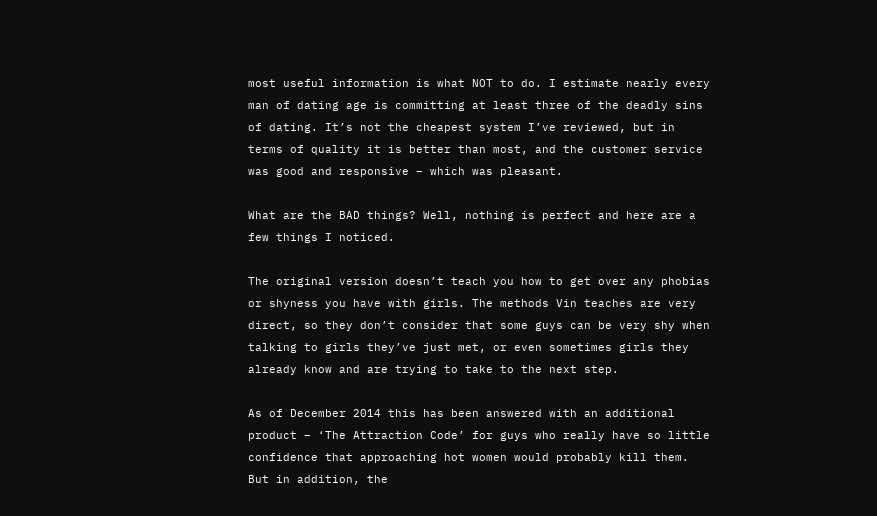most useful information is what NOT to do. I estimate nearly every man of dating age is committing at least three of the deadly sins of dating. It’s not the cheapest system I’ve reviewed, but in terms of quality it is better than most, and the customer service was good and responsive – which was pleasant.

What are the BAD things? Well, nothing is perfect and here are a few things I noticed.

The original version doesn’t teach you how to get over any phobias or shyness you have with girls. The methods Vin teaches are very direct, so they don’t consider that some guys can be very shy when talking to girls they’ve just met, or even sometimes girls they already know and are trying to take to the next step.

As of December 2014 this has been answered with an additional product – ‘The Attraction Code’ for guys who really have so little confidence that approaching hot women would probably kill them. But in addition, the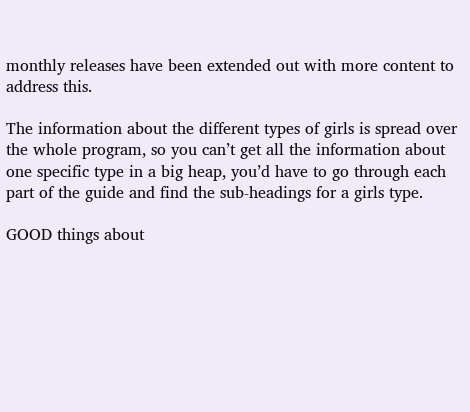monthly releases have been extended out with more content to address this.

The information about the different types of girls is spread over the whole program, so you can’t get all the information about one specific type in a big heap, you’d have to go through each part of the guide and find the sub-headings for a girls type.

GOOD things about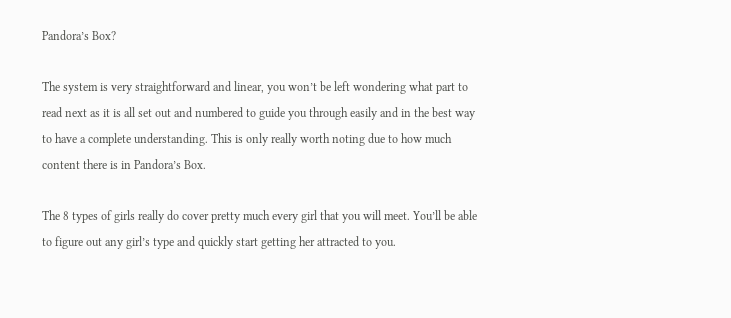Pandora’s Box?

The system is very straightforward and linear, you won’t be left wondering what part to read next as it is all set out and numbered to guide you through easily and in the best way to have a complete understanding. This is only really worth noting due to how much content there is in Pandora’s Box.

The 8 types of girls really do cover pretty much every girl that you will meet. You’ll be able to figure out any girl’s type and quickly start getting her attracted to you.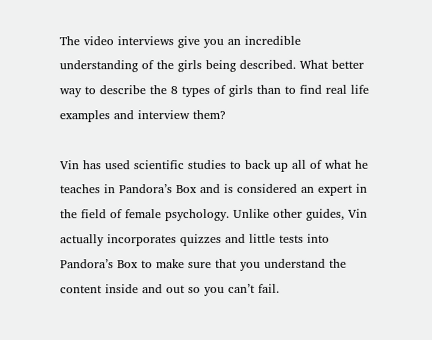The video interviews give you an incredible understanding of the girls being described. What better way to describe the 8 types of girls than to find real life examples and interview them?

Vin has used scientific studies to back up all of what he teaches in Pandora’s Box and is considered an expert in the field of female psychology. Unlike other guides, Vin actually incorporates quizzes and little tests into Pandora’s Box to make sure that you understand the content inside and out so you can’t fail.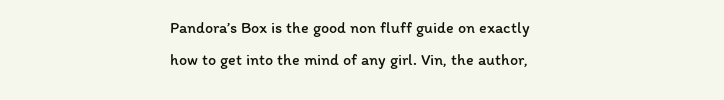Pandora’s Box is the good non fluff guide on exactly how to get into the mind of any girl. Vin, the author,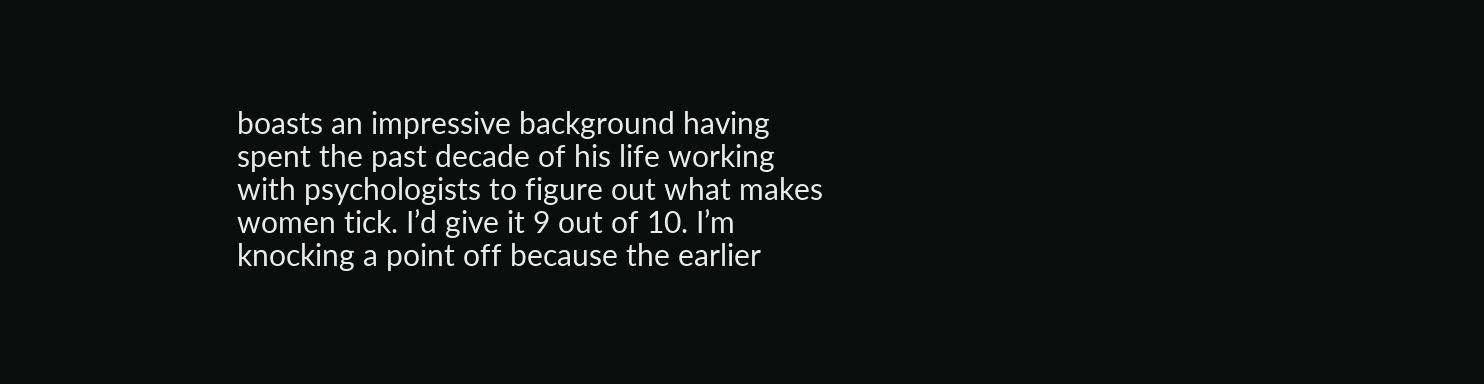boasts an impressive background having spent the past decade of his life working with psychologists to figure out what makes women tick. I’d give it 9 out of 10. I’m knocking a point off because the earlier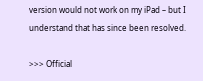version would not work on my iPad – but I understand that has since been resolved.

>>> Official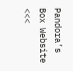Pandora’s Box Website <<<